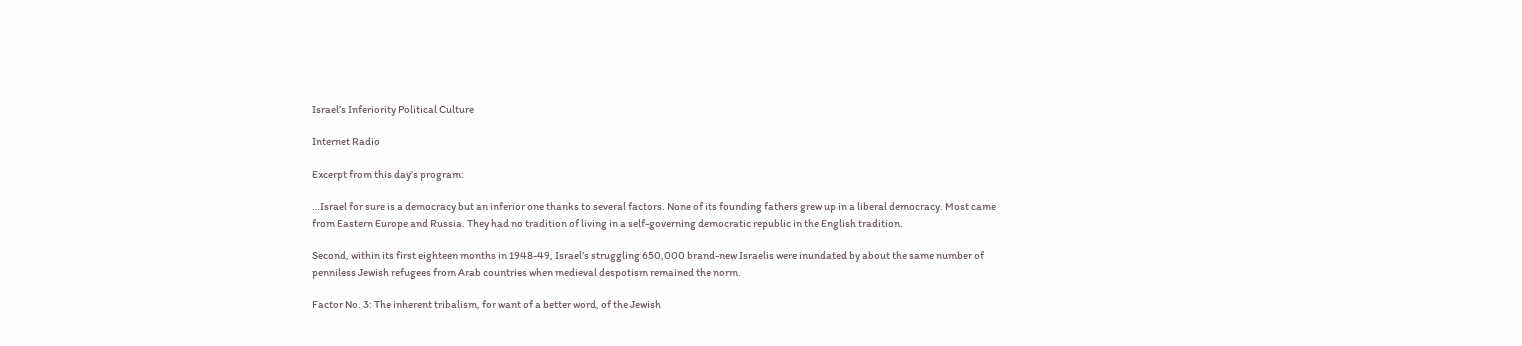Israel’s Inferiority Political Culture

Internet Radio

Excerpt from this day’s program:

…Israel for sure is a democracy but an inferior one thanks to several factors. None of its founding fathers grew up in a liberal democracy. Most came from Eastern Europe and Russia. They had no tradition of living in a self-governing democratic republic in the English tradition.

Second, within its first eighteen months in 1948-49, Israel’s struggling 650,000 brand-new Israelis were inundated by about the same number of penniless Jewish refugees from Arab countries when medieval despotism remained the norm.

Factor No. 3: The inherent tribalism, for want of a better word, of the Jewish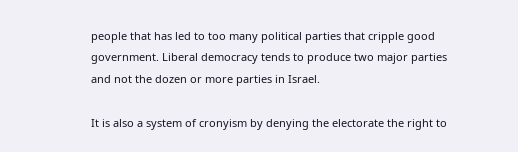people that has led to too many political parties that cripple good government. Liberal democracy tends to produce two major parties and not the dozen or more parties in Israel.

It is also a system of cronyism by denying the electorate the right to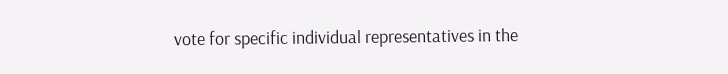vote for specific individual representatives in the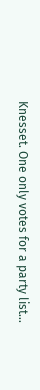Knesset. One only votes for a party list…